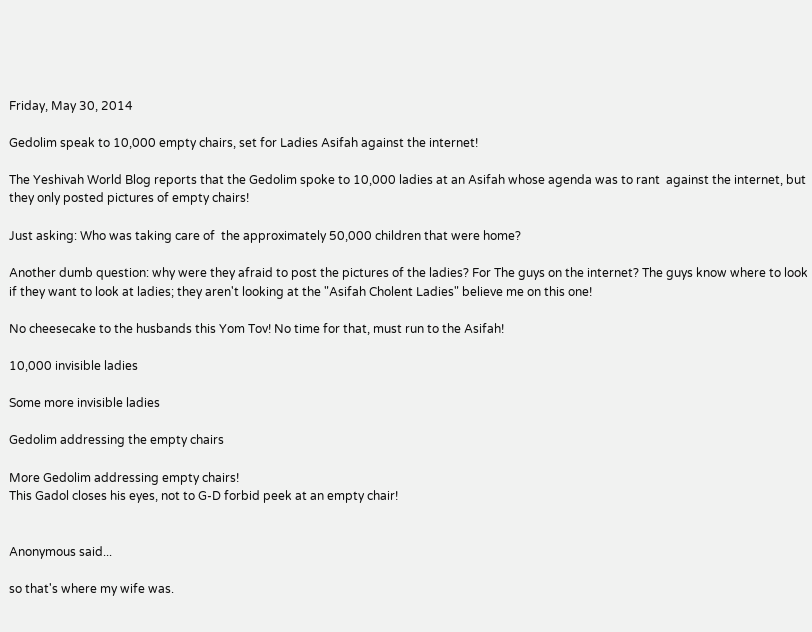Friday, May 30, 2014

Gedolim speak to 10,000 empty chairs, set for Ladies Asifah against the internet!

The Yeshivah World Blog reports that the Gedolim spoke to 10,000 ladies at an Asifah whose agenda was to rant  against the internet, but they only posted pictures of empty chairs!

Just asking: Who was taking care of  the approximately 50,000 children that were home?

Another dumb question: why were they afraid to post the pictures of the ladies? For The guys on the internet? The guys know where to look if they want to look at ladies; they aren't looking at the "Asifah Cholent Ladies" believe me on this one!

No cheesecake to the husbands this Yom Tov! No time for that, must run to the Asifah!

10,000 invisible ladies

Some more invisible ladies

Gedolim addressing the empty chairs

More Gedolim addressing empty chairs!
This Gadol closes his eyes, not to G-D forbid peek at an empty chair!


Anonymous said...

so that's where my wife was.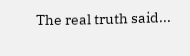The real truth said...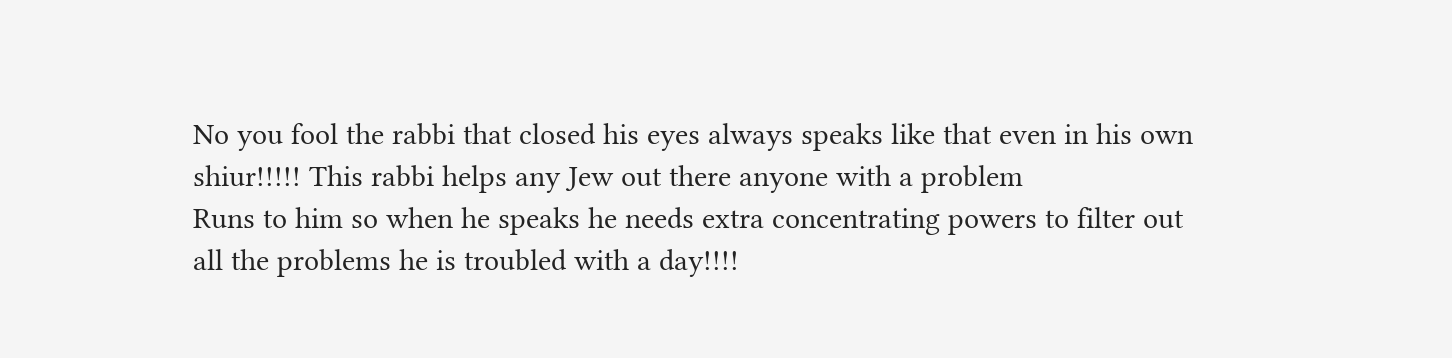No you fool the rabbi that closed his eyes always speaks like that even in his own shiur!!!!! This rabbi helps any Jew out there anyone with a problem
Runs to him so when he speaks he needs extra concentrating powers to filter out all the problems he is troubled with a day!!!!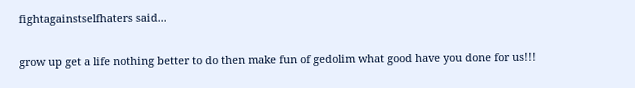fightagainstselfhaters said...

grow up get a life nothing better to do then make fun of gedolim what good have you done for us!!!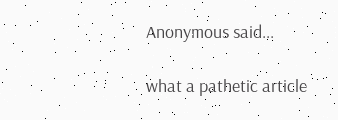Anonymous said...

what a pathetic article